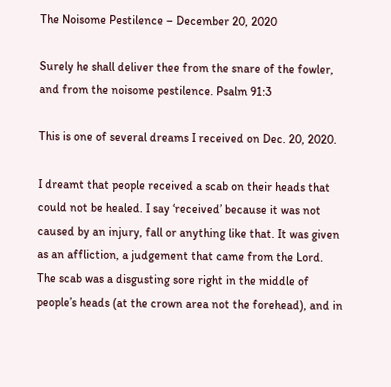The Noisome Pestilence – December 20, 2020

Surely he shall deliver thee from the snare of the fowler, and from the noisome pestilence. Psalm 91:3

This is one of several dreams I received on Dec. 20, 2020.

I dreamt that people received a scab on their heads that could not be healed. I say ‘received’ because it was not caused by an injury, fall or anything like that. It was given as an affliction, a judgement that came from the Lord. The scab was a disgusting sore right in the middle of people’s heads (at the crown area not the forehead), and in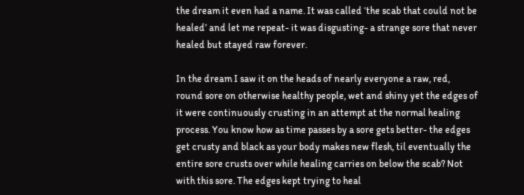the dream it even had a name. It was called ‘the scab that could not be healed’ and let me repeat- it was disgusting- a strange sore that never healed but stayed raw forever.

In the dream I saw it on the heads of nearly everyone a raw, red, round sore on otherwise healthy people, wet and shiny yet the edges of it were continuously crusting in an attempt at the normal healing process. You know how as time passes by a sore gets better- the edges get crusty and black as your body makes new flesh, til eventually the entire sore crusts over while healing carries on below the scab? Not with this sore. The edges kept trying to heal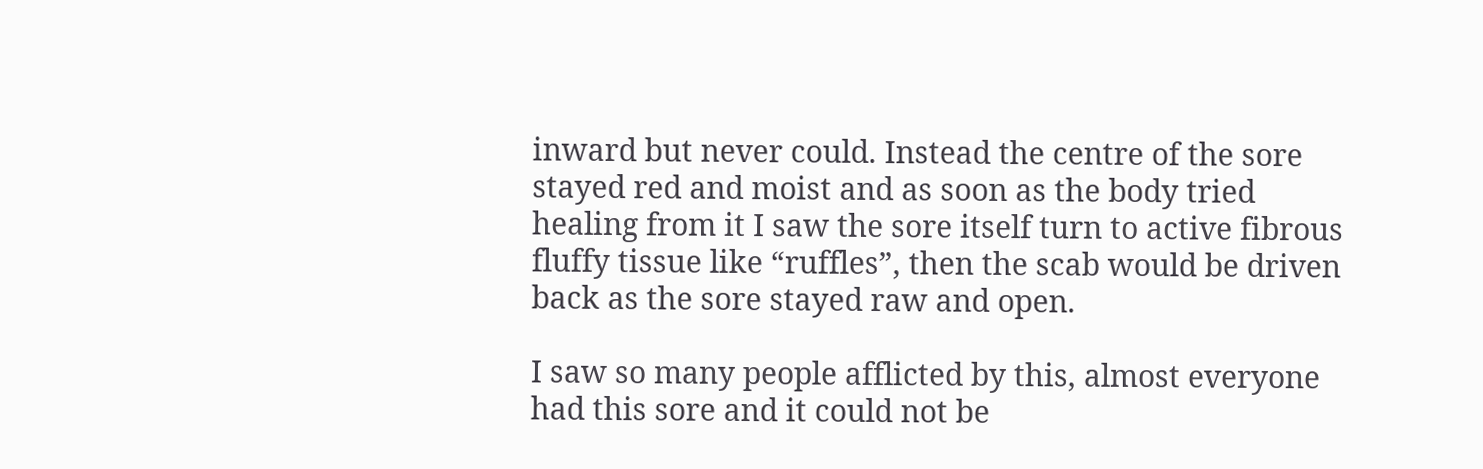inward but never could. Instead the centre of the sore stayed red and moist and as soon as the body tried healing from it I saw the sore itself turn to active fibrous fluffy tissue like “ruffles”, then the scab would be driven back as the sore stayed raw and open.

I saw so many people afflicted by this, almost everyone had this sore and it could not be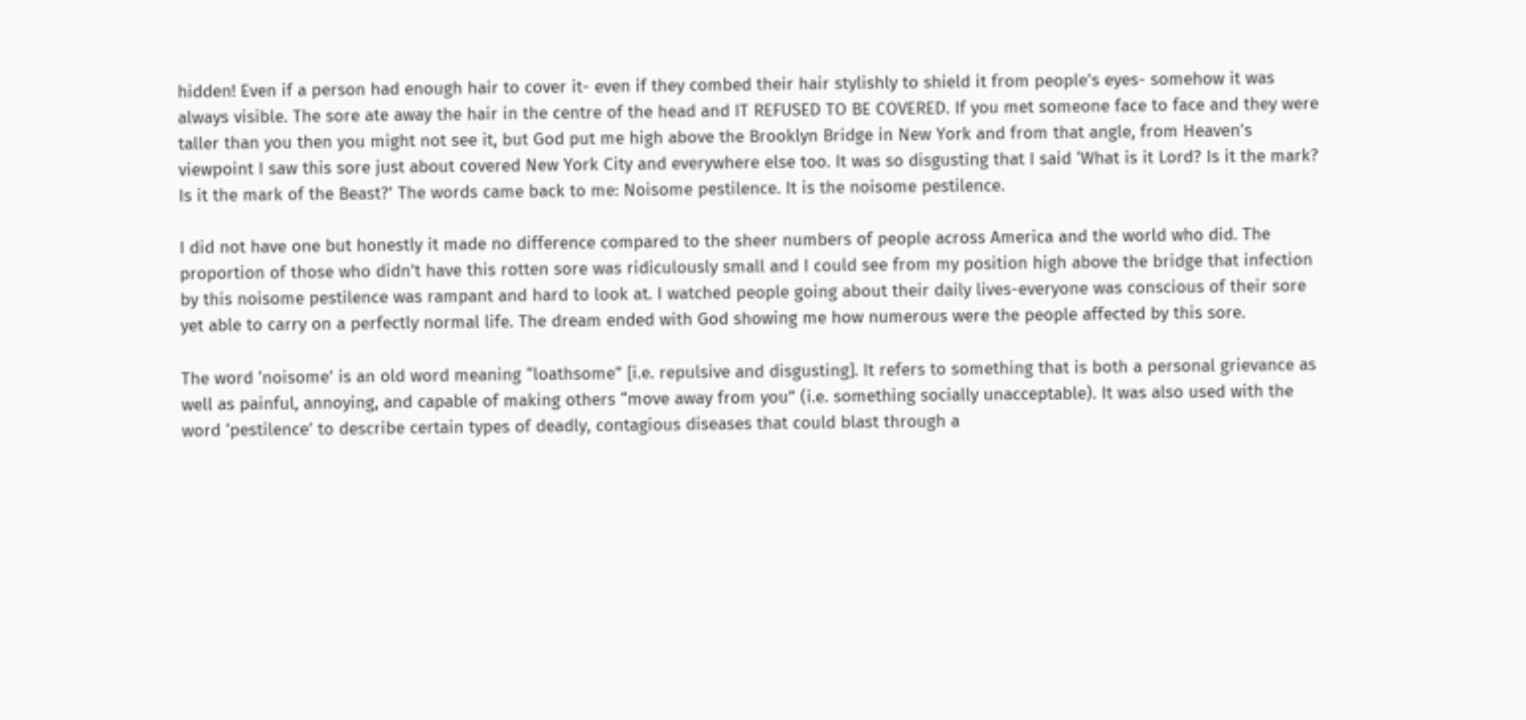hidden! Even if a person had enough hair to cover it- even if they combed their hair stylishly to shield it from people’s eyes- somehow it was always visible. The sore ate away the hair in the centre of the head and IT REFUSED TO BE COVERED. If you met someone face to face and they were taller than you then you might not see it, but God put me high above the Brooklyn Bridge in New York and from that angle, from Heaven’s viewpoint I saw this sore just about covered New York City and everywhere else too. It was so disgusting that I said ‘What is it Lord? Is it the mark? Is it the mark of the Beast?’ The words came back to me: Noisome pestilence. It is the noisome pestilence.

I did not have one but honestly it made no difference compared to the sheer numbers of people across America and the world who did. The proportion of those who didn’t have this rotten sore was ridiculously small and I could see from my position high above the bridge that infection by this noisome pestilence was rampant and hard to look at. I watched people going about their daily lives-everyone was conscious of their sore yet able to carry on a perfectly normal life. The dream ended with God showing me how numerous were the people affected by this sore.

The word ‘noisome’ is an old word meaning “loathsome” [i.e. repulsive and disgusting]. It refers to something that is both a personal grievance as well as painful, annoying, and capable of making others “move away from you” (i.e. something socially unacceptable). It was also used with the word ‘pestilence’ to describe certain types of deadly, contagious diseases that could blast through a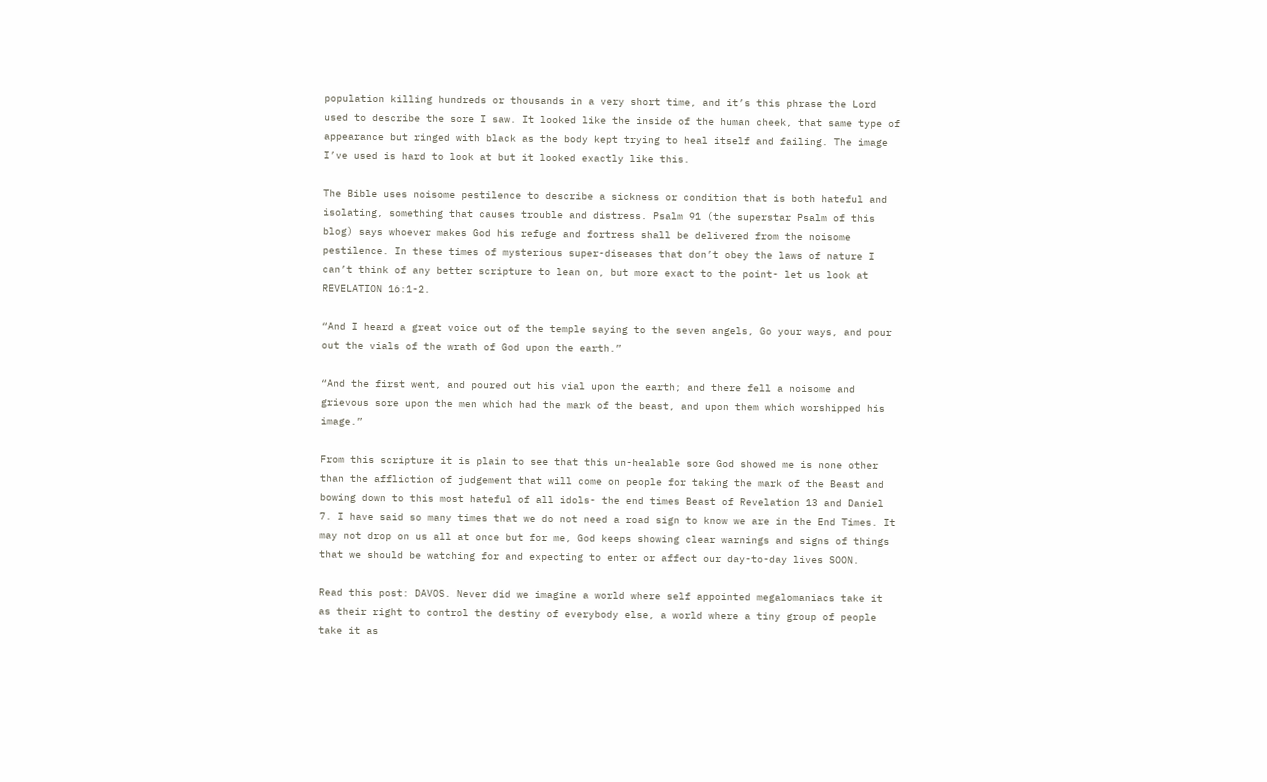population killing hundreds or thousands in a very short time, and it’s this phrase the Lord used to describe the sore I saw. It looked like the inside of the human cheek, that same type of appearance but ringed with black as the body kept trying to heal itself and failing. The image I’ve used is hard to look at but it looked exactly like this.

The Bible uses noisome pestilence to describe a sickness or condition that is both hateful and isolating, something that causes trouble and distress. Psalm 91 (the superstar Psalm of this blog) says whoever makes God his refuge and fortress shall be delivered from the noisome pestilence. In these times of mysterious super-diseases that don’t obey the laws of nature I can’t think of any better scripture to lean on, but more exact to the point- let us look at REVELATION 16:1-2.

“And I heard a great voice out of the temple saying to the seven angels, Go your ways, and pour out the vials of the wrath of God upon the earth.”

“And the first went, and poured out his vial upon the earth; and there fell a noisome and grievous sore upon the men which had the mark of the beast, and upon them which worshipped his image.”

From this scripture it is plain to see that this un-healable sore God showed me is none other than the affliction of judgement that will come on people for taking the mark of the Beast and bowing down to this most hateful of all idols- the end times Beast of Revelation 13 and Daniel 7. I have said so many times that we do not need a road sign to know we are in the End Times. It may not drop on us all at once but for me, God keeps showing clear warnings and signs of things that we should be watching for and expecting to enter or affect our day-to-day lives SOON.

Read this post: DAVOS. Never did we imagine a world where self appointed megalomaniacs take it as their right to control the destiny of everybody else, a world where a tiny group of people take it as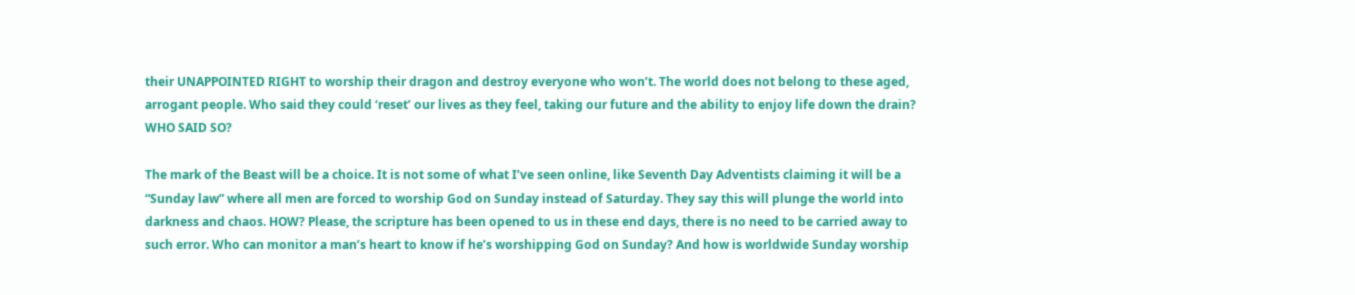their UNAPPOINTED RIGHT to worship their dragon and destroy everyone who won’t. The world does not belong to these aged, arrogant people. Who said they could ‘reset’ our lives as they feel, taking our future and the ability to enjoy life down the drain? WHO SAID SO?

The mark of the Beast will be a choice. It is not some of what I’ve seen online, like Seventh Day Adventists claiming it will be a “Sunday law” where all men are forced to worship God on Sunday instead of Saturday. They say this will plunge the world into darkness and chaos. HOW? Please, the scripture has been opened to us in these end days, there is no need to be carried away to such error. Who can monitor a man’s heart to know if he’s worshipping God on Sunday? And how is worldwide Sunday worship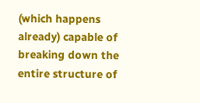(which happens already) capable of breaking down the entire structure of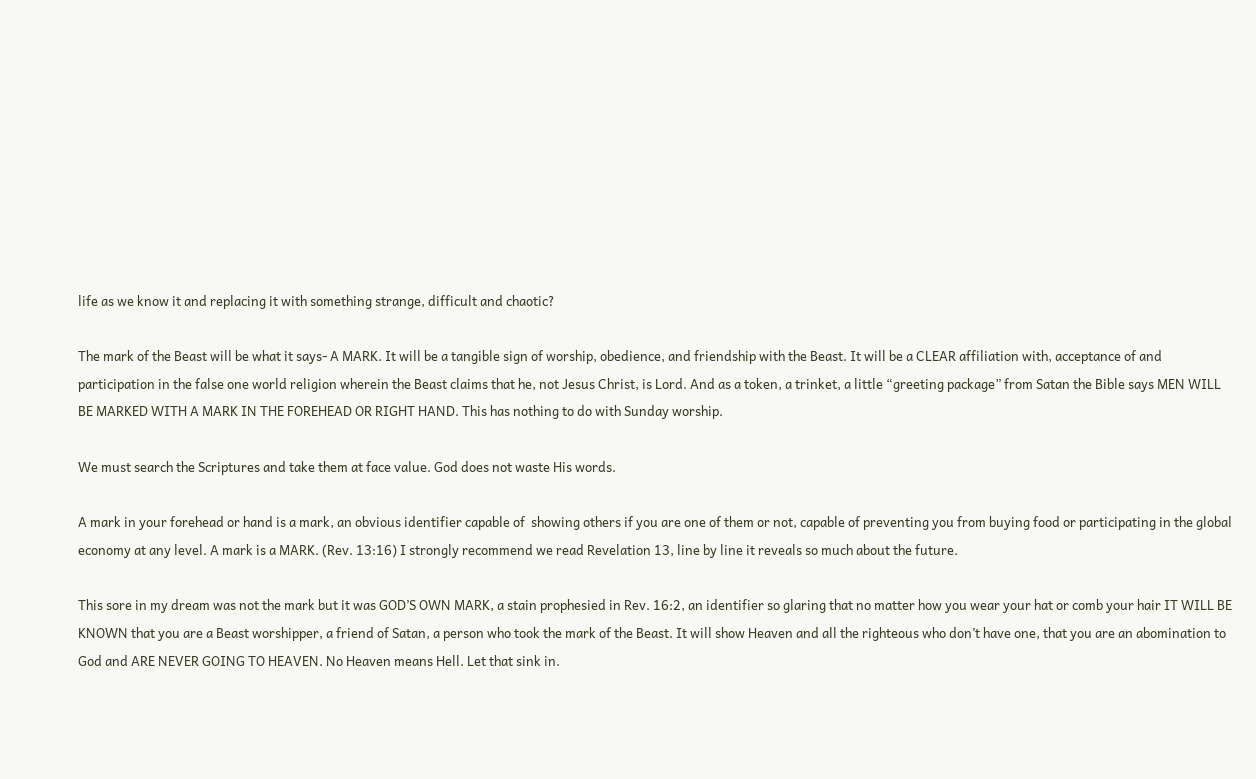life as we know it and replacing it with something strange, difficult and chaotic?

The mark of the Beast will be what it says- A MARK. It will be a tangible sign of worship, obedience, and friendship with the Beast. It will be a CLEAR affiliation with, acceptance of and participation in the false one world religion wherein the Beast claims that he, not Jesus Christ, is Lord. And as a token, a trinket, a little “greeting package” from Satan the Bible says MEN WILL BE MARKED WITH A MARK IN THE FOREHEAD OR RIGHT HAND. This has nothing to do with Sunday worship.

We must search the Scriptures and take them at face value. God does not waste His words.

A mark in your forehead or hand is a mark, an obvious identifier capable of  showing others if you are one of them or not, capable of preventing you from buying food or participating in the global economy at any level. A mark is a MARK. (Rev. 13:16) I strongly recommend we read Revelation 13, line by line it reveals so much about the future.

This sore in my dream was not the mark but it was GOD’S OWN MARK, a stain prophesied in Rev. 16:2, an identifier so glaring that no matter how you wear your hat or comb your hair IT WILL BE KNOWN that you are a Beast worshipper, a friend of Satan, a person who took the mark of the Beast. It will show Heaven and all the righteous who don’t have one, that you are an abomination to God and ARE NEVER GOING TO HEAVEN. No Heaven means Hell. Let that sink in.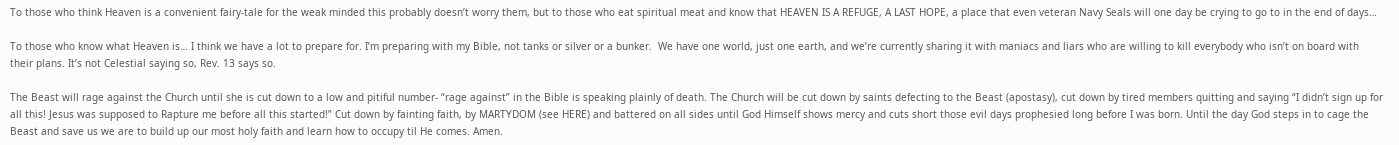To those who think Heaven is a convenient fairy-tale for the weak minded this probably doesn’t worry them, but to those who eat spiritual meat and know that HEAVEN IS A REFUGE, A LAST HOPE, a place that even veteran Navy Seals will one day be crying to go to in the end of days…

To those who know what Heaven is… I think we have a lot to prepare for. I’m preparing with my Bible, not tanks or silver or a bunker.  We have one world, just one earth, and we’re currently sharing it with maniacs and liars who are willing to kill everybody who isn’t on board with their plans. It’s not Celestial saying so, Rev. 13 says so.

The Beast will rage against the Church until she is cut down to a low and pitiful number- “rage against” in the Bible is speaking plainly of death. The Church will be cut down by saints defecting to the Beast (apostasy), cut down by tired members quitting and saying “I didn’t sign up for all this! Jesus was supposed to Rapture me before all this started!” Cut down by fainting faith, by MARTYDOM (see HERE) and battered on all sides until God Himself shows mercy and cuts short those evil days prophesied long before I was born. Until the day God steps in to cage the Beast and save us we are to build up our most holy faith and learn how to occupy til He comes. Amen.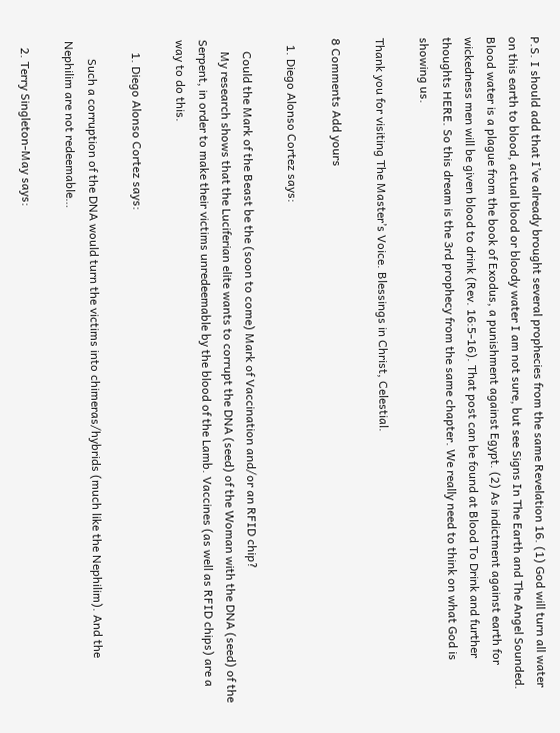P.S. I should add that I’ve already brought several prophecies from the same Revelation 16. (1) God will turn all water on this earth to blood, actual blood or bloody water I am not sure, but see Signs In The Earth and The Angel Sounded. Blood water is a plague from the book of Exodus, a punishment against Egypt. (2) As indictment against earth for wickedness men will be given blood to drink (Rev. 16:5-16). That post can be found at Blood To Drink and further thoughts HERE. So this dream is the 3rd prophecy from the same chapter. We really need to think on what God is showing us.

Thank you for visiting The Master’s Voice. Blessings in Christ, Celestial.

8 Comments Add yours

  1. Diego Alonso Cortez says:

    Could the Mark of the Beast be the (soon to come) Mark of Vaccination and/or an RFID chip?
    My research shows that the Luciferian elite wants to corrupt the DNA (seed) of the Woman with the DNA (seed) of the Serpent, in order to make their victims unredeemable by the blood of the Lamb. Vaccines (as well as RFID chips) are a way to do this.

    1. Diego Alonso Cortez says:

      Such a corruption of the DNA would turn the victims into chimeras/hybrids (much like the Nephilim). And the Nephilim are not redeemable…

  2. Terry Singleton-May says: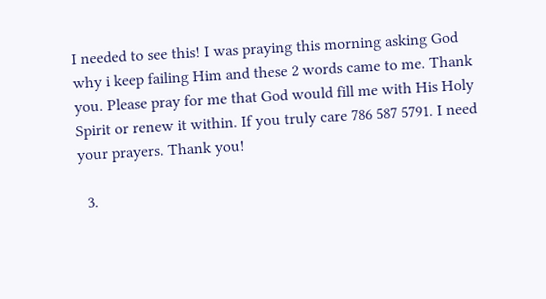I needed to see this! I was praying this morning asking God why i keep failing Him and these 2 words came to me. Thank you. Please pray for me that God would fill me with His Holy Spirit or renew it within. If you truly care 786 587 5791. I need your prayers. Thank you!

  3.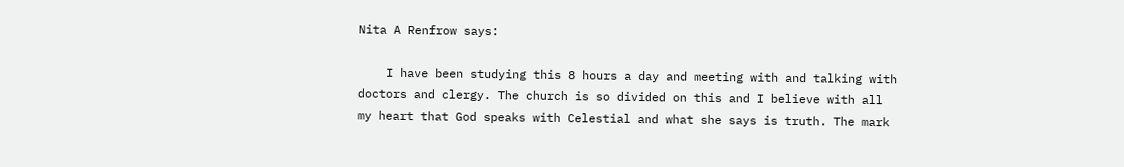Nita A Renfrow says:

    I have been studying this 8 hours a day and meeting with and talking with doctors and clergy. The church is so divided on this and I believe with all my heart that God speaks with Celestial and what she says is truth. The mark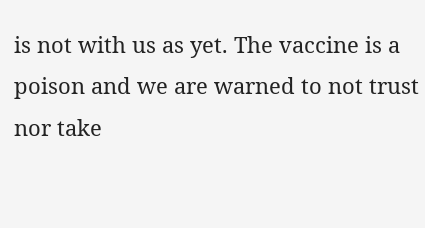is not with us as yet. The vaccine is a poison and we are warned to not trust nor take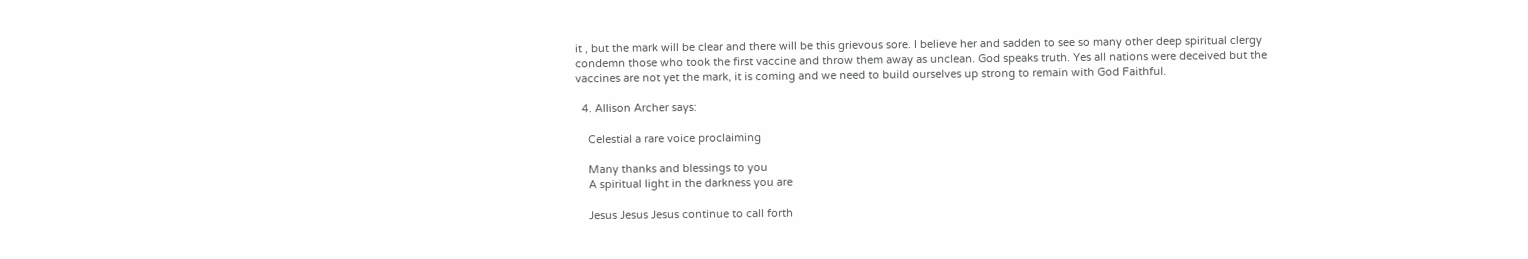it , but the mark will be clear and there will be this grievous sore. I believe her and sadden to see so many other deep spiritual clergy condemn those who took the first vaccine and throw them away as unclean. God speaks truth. Yes all nations were deceived but the vaccines are not yet the mark, it is coming and we need to build ourselves up strong to remain with God Faithful.

  4. Allison Archer says:

    Celestial a rare voice proclaiming

    Many thanks and blessings to you
    A spiritual light in the darkness you are

    Jesus Jesus Jesus continue to call forth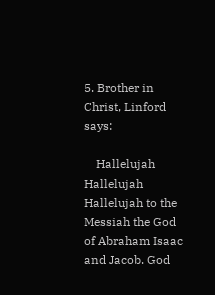5. Brother in Christ, Linford says:

    Hallelujah Hallelujah Hallelujah to the Messiah the God of Abraham Isaac and Jacob. God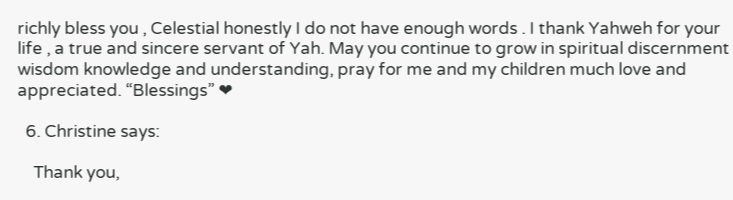richly bless you , Celestial honestly I do not have enough words . I thank Yahweh for your life , a true and sincere servant of Yah. May you continue to grow in spiritual discernment wisdom knowledge and understanding, pray for me and my children much love and appreciated. “Blessings” ❤

  6. Christine says:

    Thank you,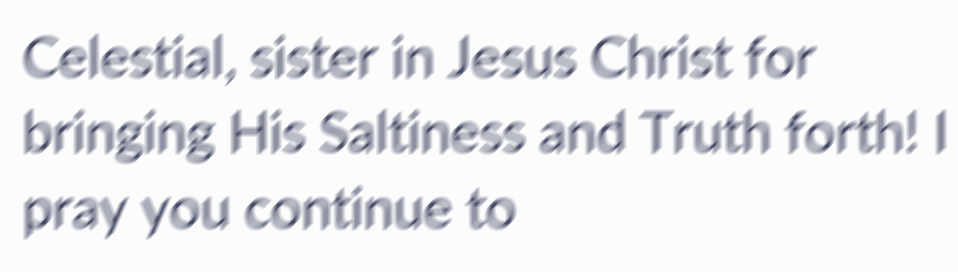Celestial, sister in Jesus Christ for bringing His Saltiness and Truth forth! I pray you continue to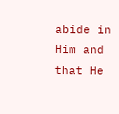abide in Him and that He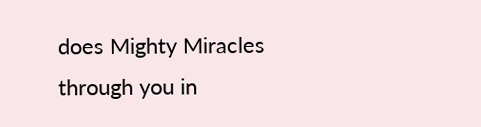does Mighty Miracles through you in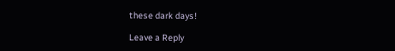these dark days!

Leave a Reply